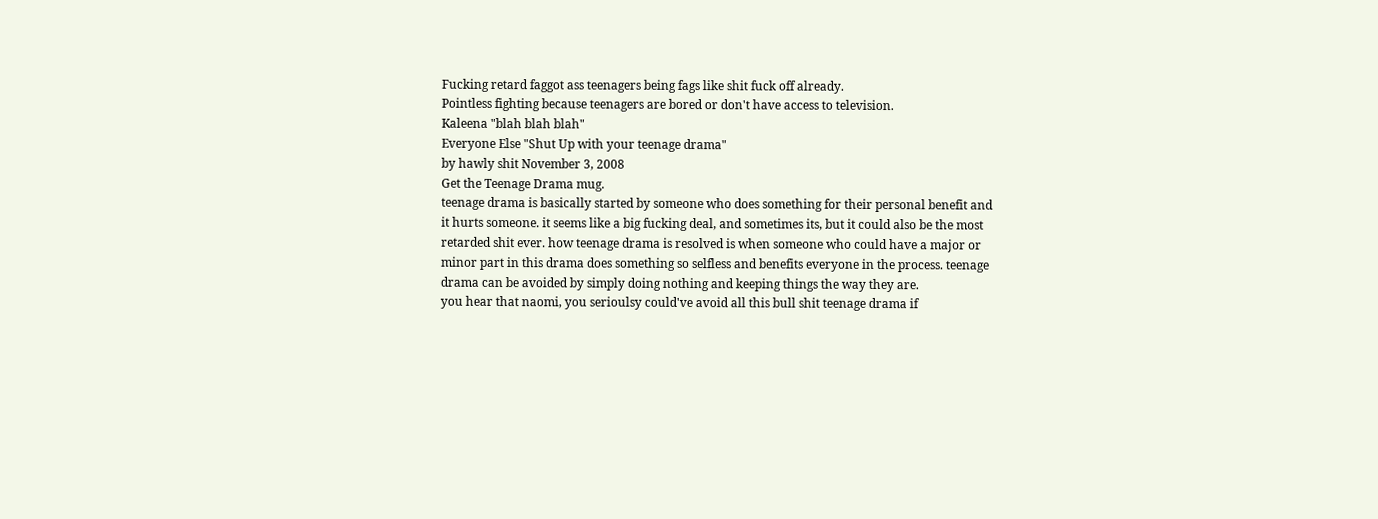Fucking retard faggot ass teenagers being fags like shit fuck off already.
Pointless fighting because teenagers are bored or don't have access to television.
Kaleena "blah blah blah"
Everyone Else "Shut Up with your teenage drama"
by hawly shit November 3, 2008
Get the Teenage Drama mug.
teenage drama is basically started by someone who does something for their personal benefit and it hurts someone. it seems like a big fucking deal, and sometimes its, but it could also be the most retarded shit ever. how teenage drama is resolved is when someone who could have a major or minor part in this drama does something so selfless and benefits everyone in the process. teenage drama can be avoided by simply doing nothing and keeping things the way they are.
you hear that naomi, you serioulsy could've avoid all this bull shit teenage drama if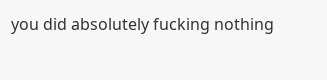you did absolutely fucking nothing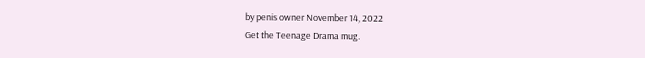by penis owner November 14, 2022
Get the Teenage Drama mug.